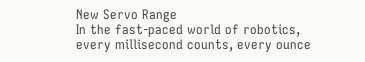New Servo Range
In the fast-paced world of robotics, every millisecond counts, every ounce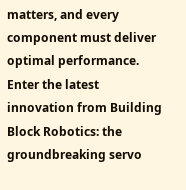matters, and every component must deliver optimal performance. Enter the latest innovation from Building Block Robotics: the groundbreaking servo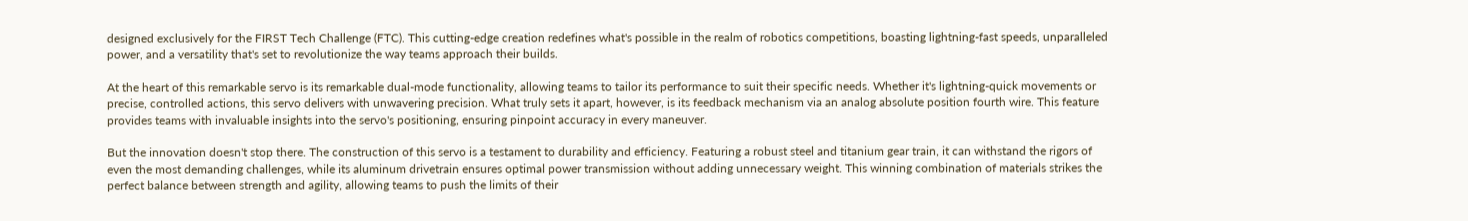designed exclusively for the FIRST Tech Challenge (FTC). This cutting-edge creation redefines what's possible in the realm of robotics competitions, boasting lightning-fast speeds, unparalleled power, and a versatility that's set to revolutionize the way teams approach their builds.

At the heart of this remarkable servo is its remarkable dual-mode functionality, allowing teams to tailor its performance to suit their specific needs. Whether it's lightning-quick movements or precise, controlled actions, this servo delivers with unwavering precision. What truly sets it apart, however, is its feedback mechanism via an analog absolute position fourth wire. This feature provides teams with invaluable insights into the servo's positioning, ensuring pinpoint accuracy in every maneuver.

But the innovation doesn't stop there. The construction of this servo is a testament to durability and efficiency. Featuring a robust steel and titanium gear train, it can withstand the rigors of even the most demanding challenges, while its aluminum drivetrain ensures optimal power transmission without adding unnecessary weight. This winning combination of materials strikes the perfect balance between strength and agility, allowing teams to push the limits of their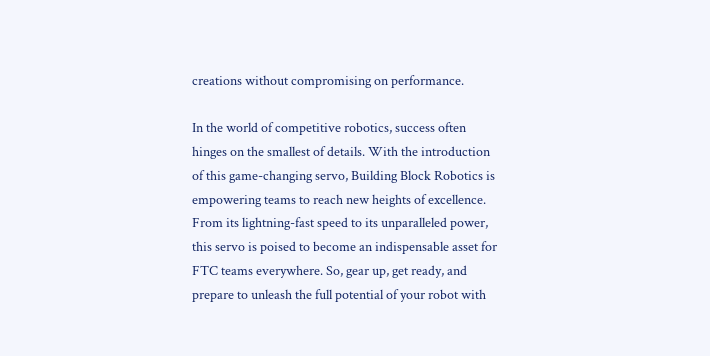creations without compromising on performance.

In the world of competitive robotics, success often hinges on the smallest of details. With the introduction of this game-changing servo, Building Block Robotics is empowering teams to reach new heights of excellence. From its lightning-fast speed to its unparalleled power, this servo is poised to become an indispensable asset for FTC teams everywhere. So, gear up, get ready, and prepare to unleash the full potential of your robot with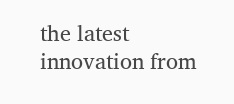the latest innovation from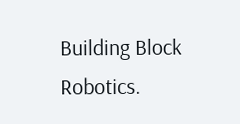Building Block Robotics.